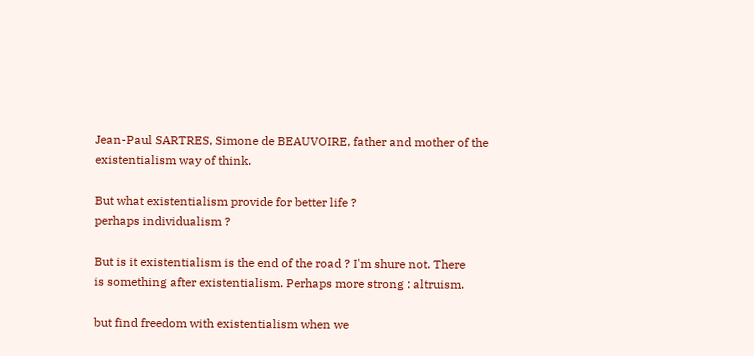Jean-Paul SARTRES, Simone de BEAUVOIRE, father and mother of the
existentialism way of think.

But what existentialism provide for better life ?
perhaps individualism ?

But is it existentialism is the end of the road ? I'm shure not. There
is something after existentialism. Perhaps more strong : altruism.

but find freedom with existentialism when we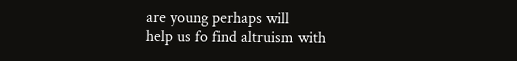are young perhaps will
help us fo find altruism with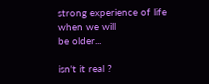strong experience of life when we will
be older...

isn't it real ?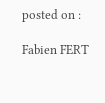posted on :

Fabien FERT